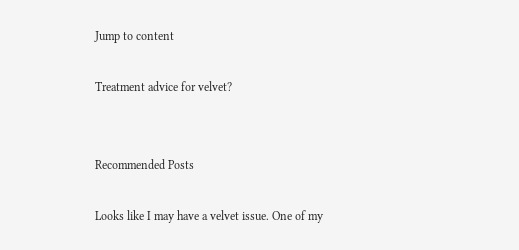Jump to content

Treatment advice for velvet?


Recommended Posts

Looks like I may have a velvet issue. One of my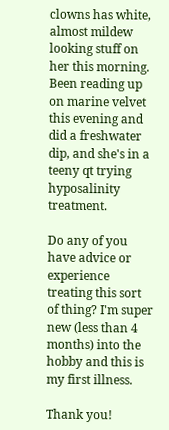clowns has white, almost mildew looking stuff on her this morning. Been reading up on marine velvet this evening and did a freshwater dip, and she's in a teeny qt trying hyposalinity treatment.

Do any of you have advice or experience treating this sort of thing? I'm super new (less than 4 months) into the hobby and this is my first illness.

Thank you!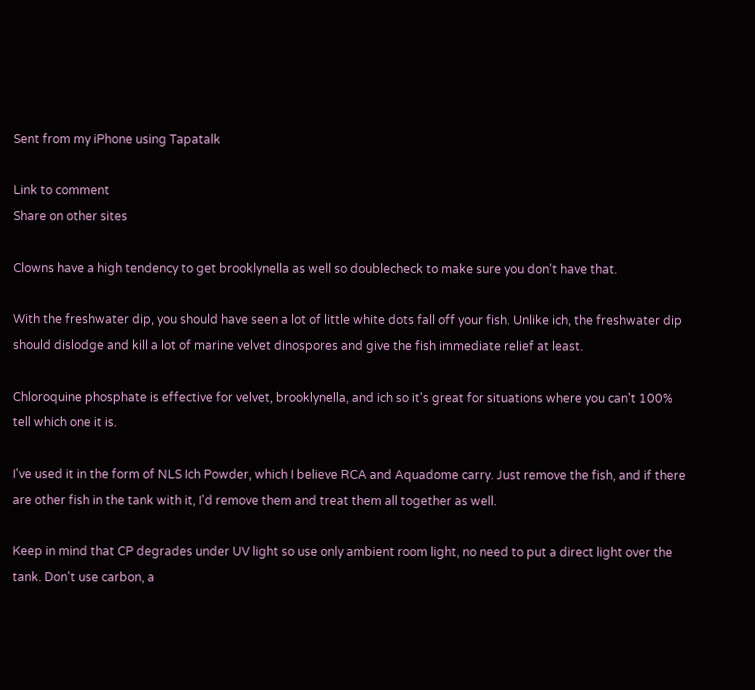Sent from my iPhone using Tapatalk

Link to comment
Share on other sites

Clowns have a high tendency to get brooklynella as well so doublecheck to make sure you don't have that.

With the freshwater dip, you should have seen a lot of little white dots fall off your fish. Unlike ich, the freshwater dip should dislodge and kill a lot of marine velvet dinospores and give the fish immediate relief at least.

Chloroquine phosphate is effective for velvet, brooklynella, and ich so it's great for situations where you can't 100% tell which one it is.

I've used it in the form of NLS Ich Powder, which I believe RCA and Aquadome carry. Just remove the fish, and if there are other fish in the tank with it, I'd remove them and treat them all together as well.

Keep in mind that CP degrades under UV light so use only ambient room light, no need to put a direct light over the tank. Don't use carbon, a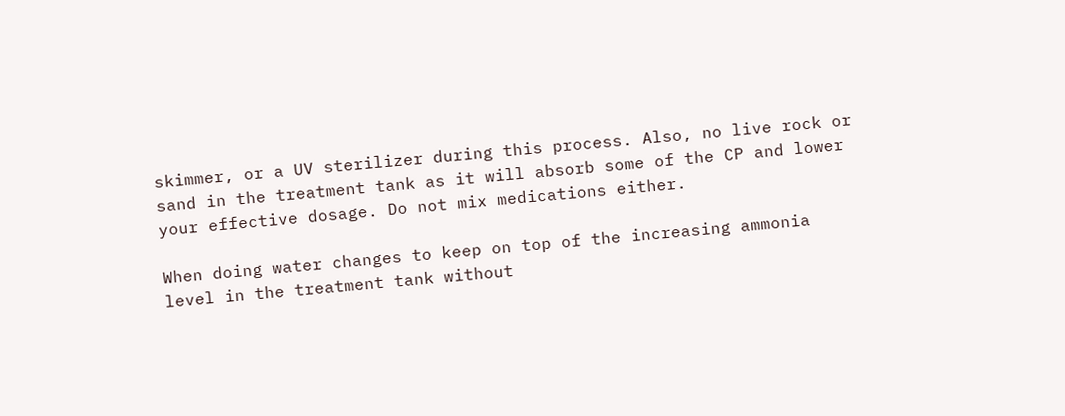skimmer, or a UV sterilizer during this process. Also, no live rock or sand in the treatment tank as it will absorb some of the CP and lower your effective dosage. Do not mix medications either.

When doing water changes to keep on top of the increasing ammonia level in the treatment tank without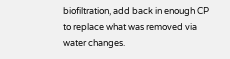biofiltration, add back in enough CP to replace what was removed via water changes.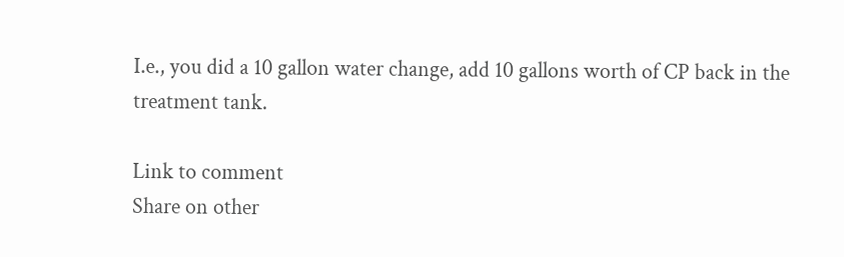I.e., you did a 10 gallon water change, add 10 gallons worth of CP back in the treatment tank.

Link to comment
Share on other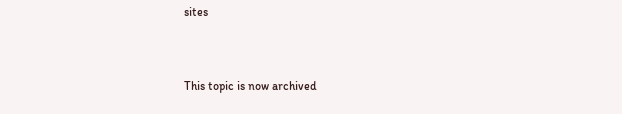sites


This topic is now archived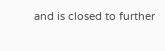and is closed to further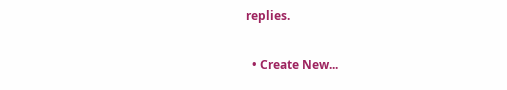replies.

  • Create New...